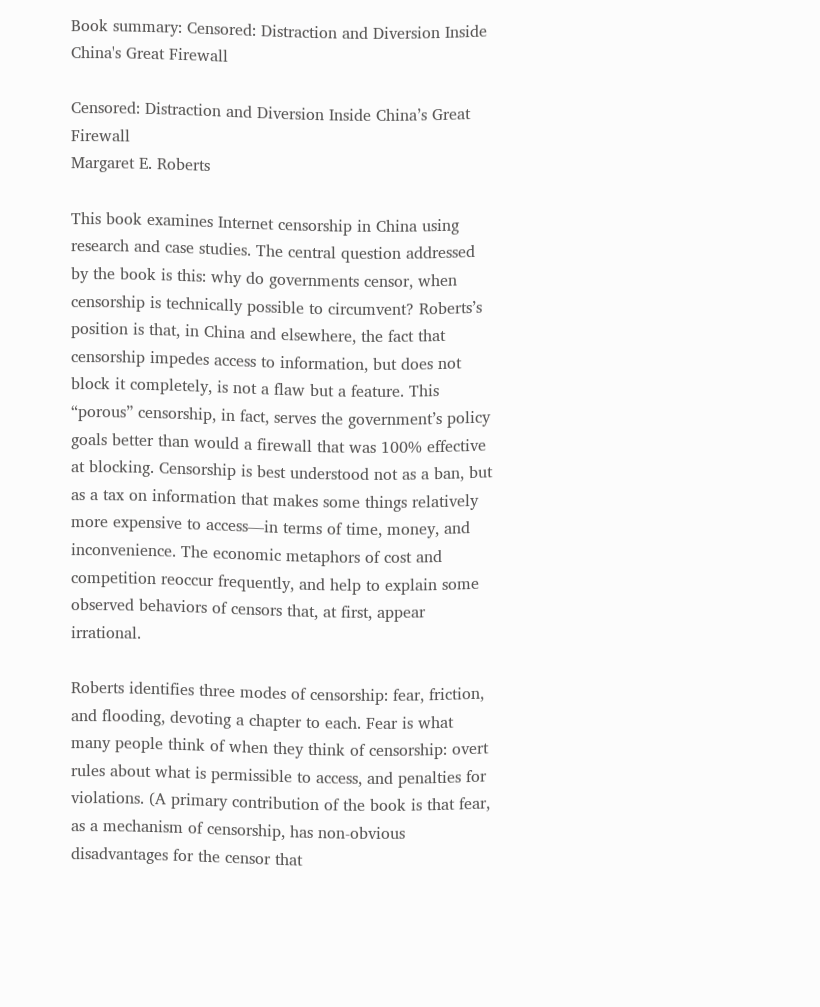Book summary: Censored: Distraction and Diversion Inside China's Great Firewall

Censored: Distraction and Diversion Inside China’s Great Firewall
Margaret E. Roberts

This book examines Internet censorship in China using research and case studies. The central question addressed by the book is this: why do governments censor, when censorship is technically possible to circumvent? Roberts’s position is that, in China and elsewhere, the fact that censorship impedes access to information, but does not block it completely, is not a flaw but a feature. This “porous” censorship, in fact, serves the government’s policy goals better than would a firewall that was 100% effective at blocking. Censorship is best understood not as a ban, but as a tax on information that makes some things relatively more expensive to access—in terms of time, money, and inconvenience. The economic metaphors of cost and competition reoccur frequently, and help to explain some observed behaviors of censors that, at first, appear irrational.

Roberts identifies three modes of censorship: fear, friction, and flooding, devoting a chapter to each. Fear is what many people think of when they think of censorship: overt rules about what is permissible to access, and penalties for violations. (A primary contribution of the book is that fear, as a mechanism of censorship, has non-obvious disadvantages for the censor that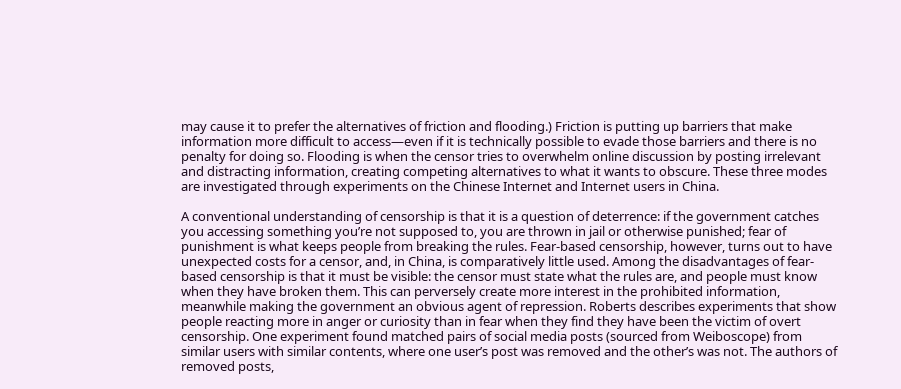may cause it to prefer the alternatives of friction and flooding.) Friction is putting up barriers that make information more difficult to access—even if it is technically possible to evade those barriers and there is no penalty for doing so. Flooding is when the censor tries to overwhelm online discussion by posting irrelevant and distracting information, creating competing alternatives to what it wants to obscure. These three modes are investigated through experiments on the Chinese Internet and Internet users in China.

A conventional understanding of censorship is that it is a question of deterrence: if the government catches you accessing something you’re not supposed to, you are thrown in jail or otherwise punished; fear of punishment is what keeps people from breaking the rules. Fear-based censorship, however, turns out to have unexpected costs for a censor, and, in China, is comparatively little used. Among the disadvantages of fear-based censorship is that it must be visible: the censor must state what the rules are, and people must know when they have broken them. This can perversely create more interest in the prohibited information, meanwhile making the government an obvious agent of repression. Roberts describes experiments that show people reacting more in anger or curiosity than in fear when they find they have been the victim of overt censorship. One experiment found matched pairs of social media posts (sourced from Weiboscope) from similar users with similar contents, where one user’s post was removed and the other’s was not. The authors of removed posts,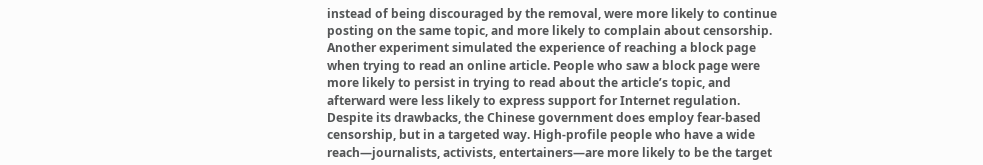instead of being discouraged by the removal, were more likely to continue posting on the same topic, and more likely to complain about censorship. Another experiment simulated the experience of reaching a block page when trying to read an online article. People who saw a block page were more likely to persist in trying to read about the article’s topic, and afterward were less likely to express support for Internet regulation. Despite its drawbacks, the Chinese government does employ fear-based censorship, but in a targeted way. High-profile people who have a wide reach—journalists, activists, entertainers—are more likely to be the target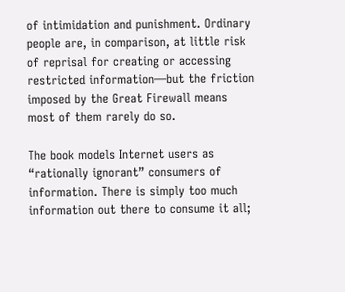of intimidation and punishment. Ordinary people are, in comparison, at little risk of reprisal for creating or accessing restricted information—but the friction imposed by the Great Firewall means most of them rarely do so.

The book models Internet users as “rationally ignorant” consumers of information. There is simply too much information out there to consume it all;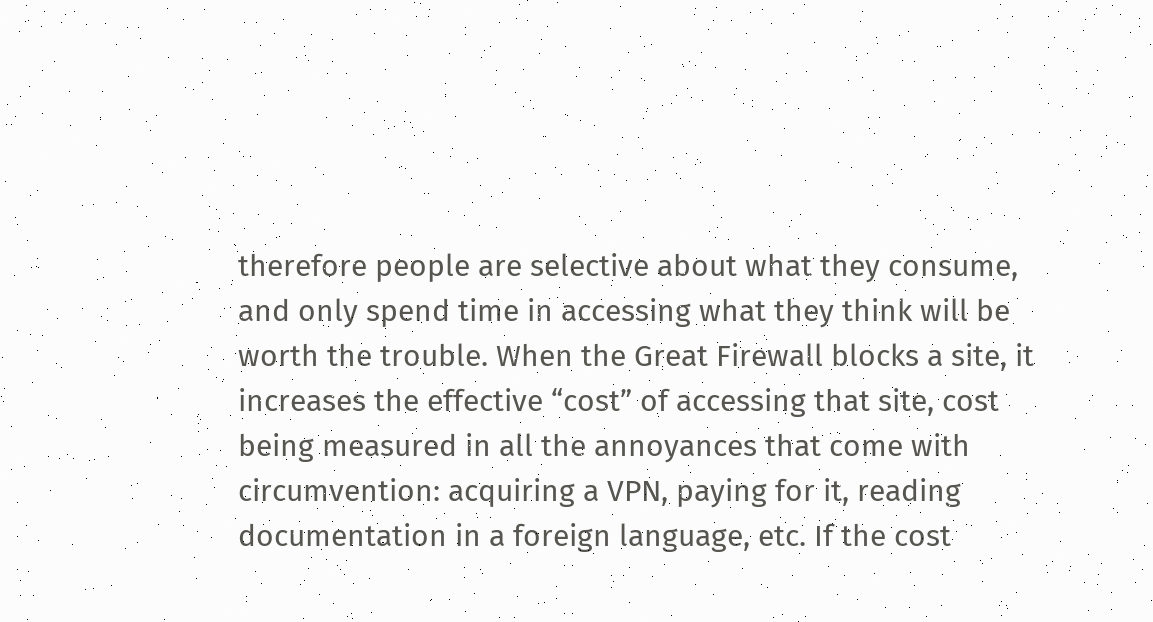therefore people are selective about what they consume, and only spend time in accessing what they think will be worth the trouble. When the Great Firewall blocks a site, it increases the effective “cost” of accessing that site, cost being measured in all the annoyances that come with circumvention: acquiring a VPN, paying for it, reading documentation in a foreign language, etc. If the cost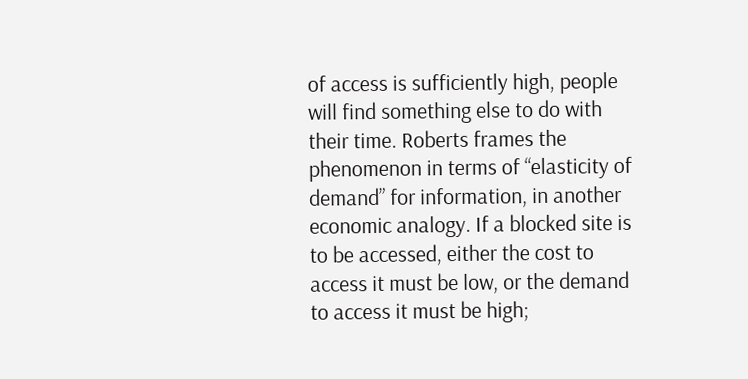of access is sufficiently high, people will find something else to do with their time. Roberts frames the phenomenon in terms of “elasticity of demand” for information, in another economic analogy. If a blocked site is to be accessed, either the cost to access it must be low, or the demand to access it must be high;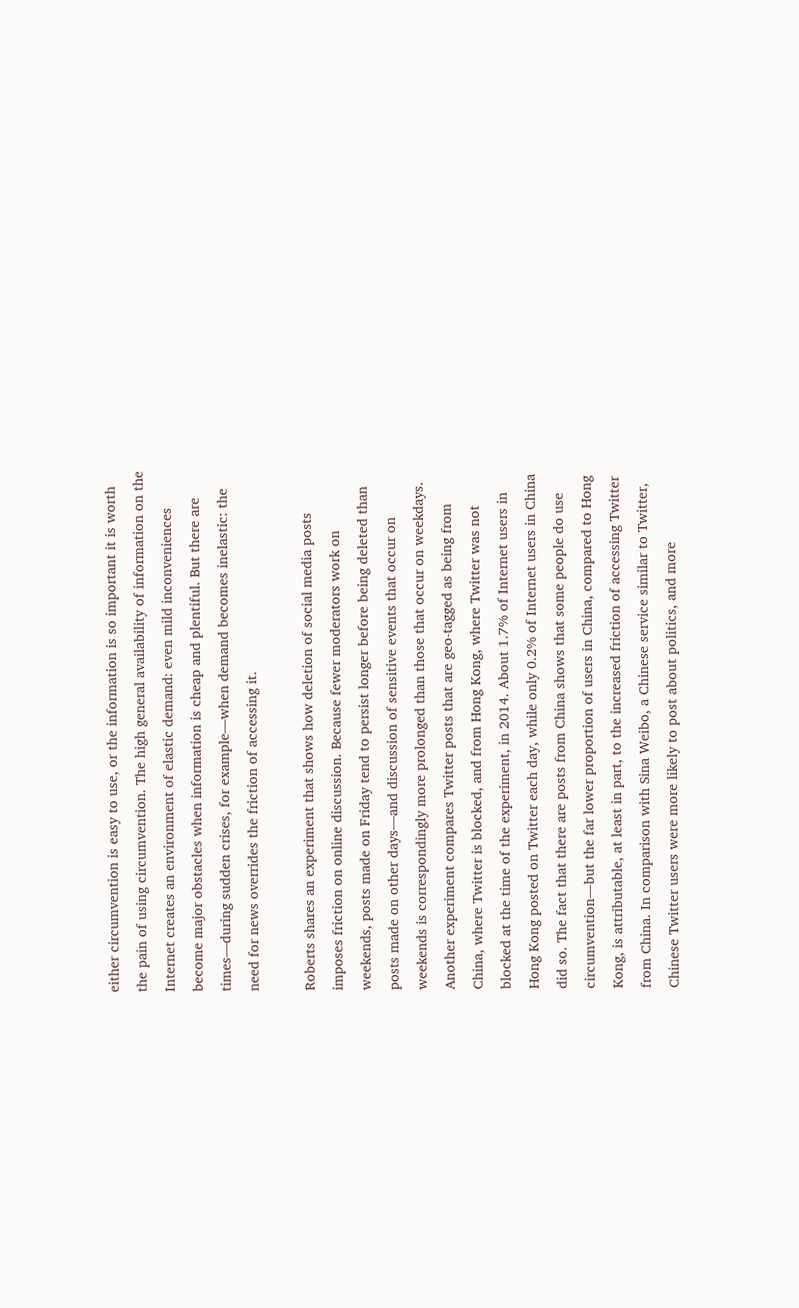either circumvention is easy to use, or the information is so important it is worth the pain of using circumvention. The high general availability of information on the Internet creates an environment of elastic demand: even mild inconveniences become major obstacles when information is cheap and plentiful. But there are times—during sudden crises, for example—when demand becomes inelastic: the need for news overrides the friction of accessing it.

Roberts shares an experiment that shows how deletion of social media posts imposes friction on online discussion. Because fewer moderators work on weekends, posts made on Friday tend to persist longer before being deleted than posts made on other days—and discussion of sensitive events that occur on weekends is correspondingly more prolonged than those that occur on weekdays. Another experiment compares Twitter posts that are geo-tagged as being from China, where Twitter is blocked, and from Hong Kong, where Twitter was not blocked at the time of the experiment, in 2014. About 1.7% of Internet users in Hong Kong posted on Twitter each day, while only 0.2% of Internet users in China did so. The fact that there are posts from China shows that some people do use circumvention—but the far lower proportion of users in China, compared to Hong Kong, is attributable, at least in part, to the increased friction of accessing Twitter from China. In comparison with Sina Weibo, a Chinese service similar to Twitter, Chinese Twitter users were more likely to post about politics, and more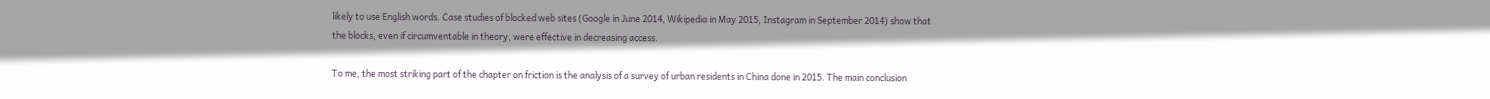likely to use English words. Case studies of blocked web sites (Google in June 2014, Wikipedia in May 2015, Instagram in September 2014) show that the blocks, even if circumventable in theory, were effective in decreasing access.

To me, the most striking part of the chapter on friction is the analysis of a survey of urban residents in China done in 2015. The main conclusion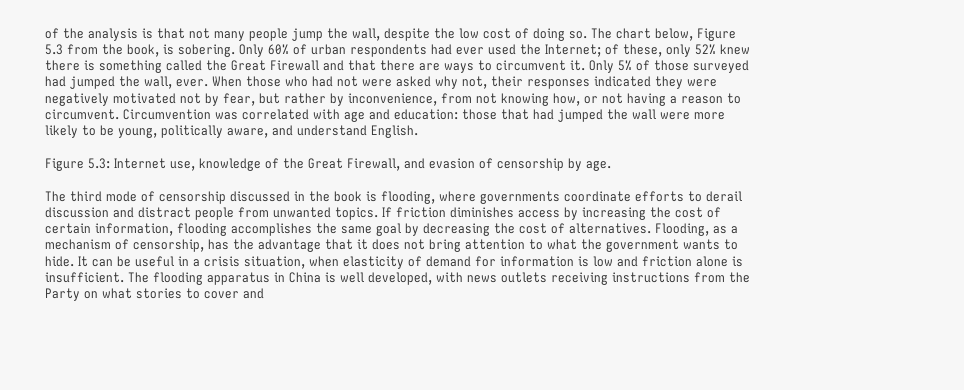of the analysis is that not many people jump the wall, despite the low cost of doing so. The chart below, Figure 5.3 from the book, is sobering. Only 60% of urban respondents had ever used the Internet; of these, only 52% knew there is something called the Great Firewall and that there are ways to circumvent it. Only 5% of those surveyed had jumped the wall, ever. When those who had not were asked why not, their responses indicated they were negatively motivated not by fear, but rather by inconvenience, from not knowing how, or not having a reason to circumvent. Circumvention was correlated with age and education: those that had jumped the wall were more likely to be young, politically aware, and understand English.

Figure 5.3: Internet use, knowledge of the Great Firewall, and evasion of censorship by age.

The third mode of censorship discussed in the book is flooding, where governments coordinate efforts to derail discussion and distract people from unwanted topics. If friction diminishes access by increasing the cost of certain information, flooding accomplishes the same goal by decreasing the cost of alternatives. Flooding, as a mechanism of censorship, has the advantage that it does not bring attention to what the government wants to hide. It can be useful in a crisis situation, when elasticity of demand for information is low and friction alone is insufficient. The flooding apparatus in China is well developed, with news outlets receiving instructions from the Party on what stories to cover and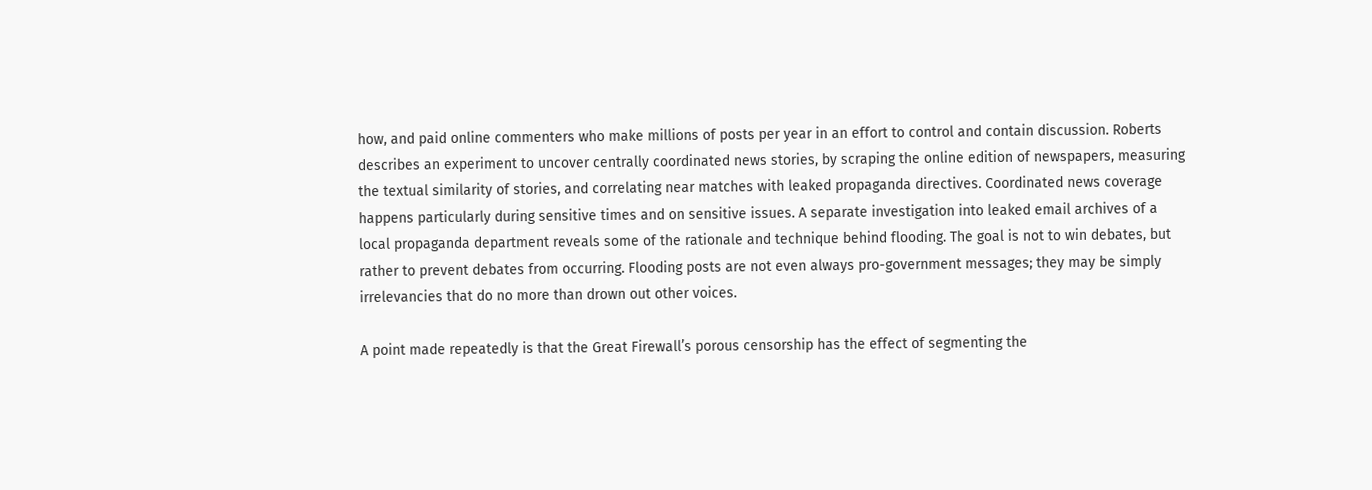how, and paid online commenters who make millions of posts per year in an effort to control and contain discussion. Roberts describes an experiment to uncover centrally coordinated news stories, by scraping the online edition of newspapers, measuring the textual similarity of stories, and correlating near matches with leaked propaganda directives. Coordinated news coverage happens particularly during sensitive times and on sensitive issues. A separate investigation into leaked email archives of a local propaganda department reveals some of the rationale and technique behind flooding. The goal is not to win debates, but rather to prevent debates from occurring. Flooding posts are not even always pro-government messages; they may be simply irrelevancies that do no more than drown out other voices.

A point made repeatedly is that the Great Firewall’s porous censorship has the effect of segmenting the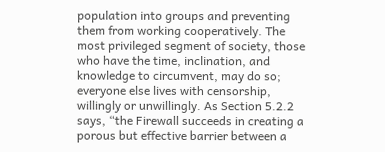population into groups and preventing them from working cooperatively. The most privileged segment of society, those who have the time, inclination, and knowledge to circumvent, may do so; everyone else lives with censorship, willingly or unwillingly. As Section 5.2.2 says, “the Firewall succeeds in creating a porous but effective barrier between a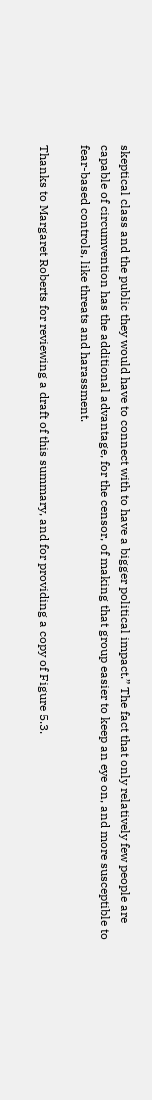skeptical class and the public they would have to connect with to have a bigger political impact.” The fact that only relatively few people are capable of circumvention has the additional advantage, for the censor, of making that group easier to keep an eye on, and more susceptible to fear-based controls, like threats and harassment.

Thanks to Margaret Roberts for reviewing a draft of this summary, and for providing a copy of Figure 5.3.